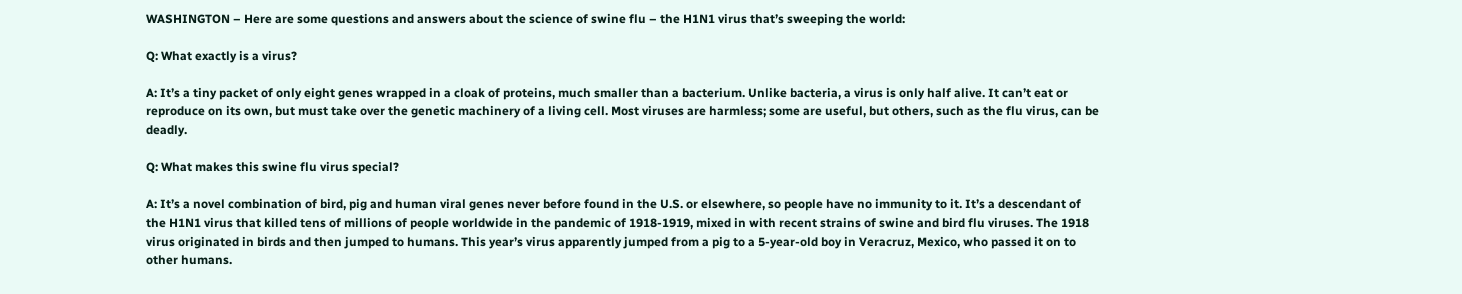WASHINGTON – Here are some questions and answers about the science of swine flu – the H1N1 virus that’s sweeping the world:

Q: What exactly is a virus?

A: It’s a tiny packet of only eight genes wrapped in a cloak of proteins, much smaller than a bacterium. Unlike bacteria, a virus is only half alive. It can’t eat or reproduce on its own, but must take over the genetic machinery of a living cell. Most viruses are harmless; some are useful, but others, such as the flu virus, can be deadly.

Q: What makes this swine flu virus special?

A: It’s a novel combination of bird, pig and human viral genes never before found in the U.S. or elsewhere, so people have no immunity to it. It’s a descendant of the H1N1 virus that killed tens of millions of people worldwide in the pandemic of 1918-1919, mixed in with recent strains of swine and bird flu viruses. The 1918 virus originated in birds and then jumped to humans. This year’s virus apparently jumped from a pig to a 5-year-old boy in Veracruz, Mexico, who passed it on to other humans.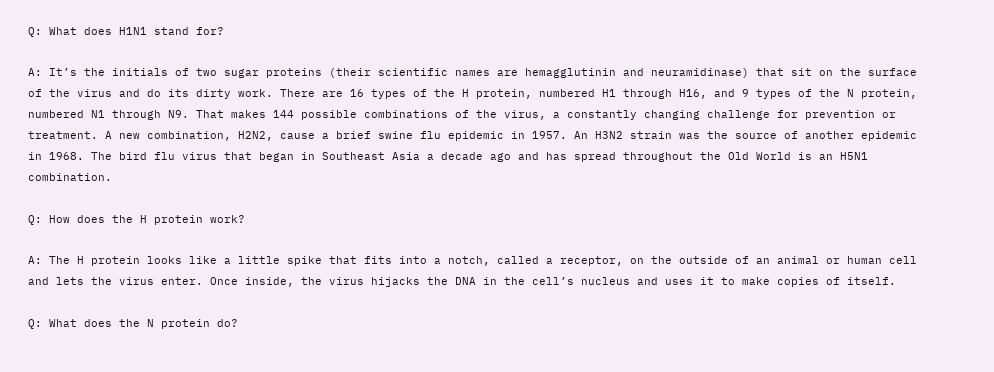Q: What does H1N1 stand for?

A: It’s the initials of two sugar proteins (their scientific names are hemagglutinin and neuramidinase) that sit on the surface of the virus and do its dirty work. There are 16 types of the H protein, numbered H1 through H16, and 9 types of the N protein, numbered N1 through N9. That makes 144 possible combinations of the virus, a constantly changing challenge for prevention or treatment. A new combination, H2N2, cause a brief swine flu epidemic in 1957. An H3N2 strain was the source of another epidemic in 1968. The bird flu virus that began in Southeast Asia a decade ago and has spread throughout the Old World is an H5N1 combination.

Q: How does the H protein work?

A: The H protein looks like a little spike that fits into a notch, called a receptor, on the outside of an animal or human cell and lets the virus enter. Once inside, the virus hijacks the DNA in the cell’s nucleus and uses it to make copies of itself.

Q: What does the N protein do?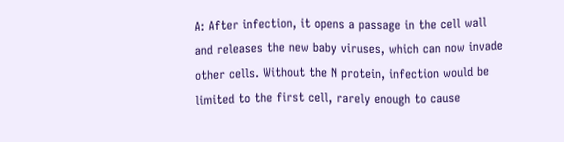A: After infection, it opens a passage in the cell wall and releases the new baby viruses, which can now invade other cells. Without the N protein, infection would be limited to the first cell, rarely enough to cause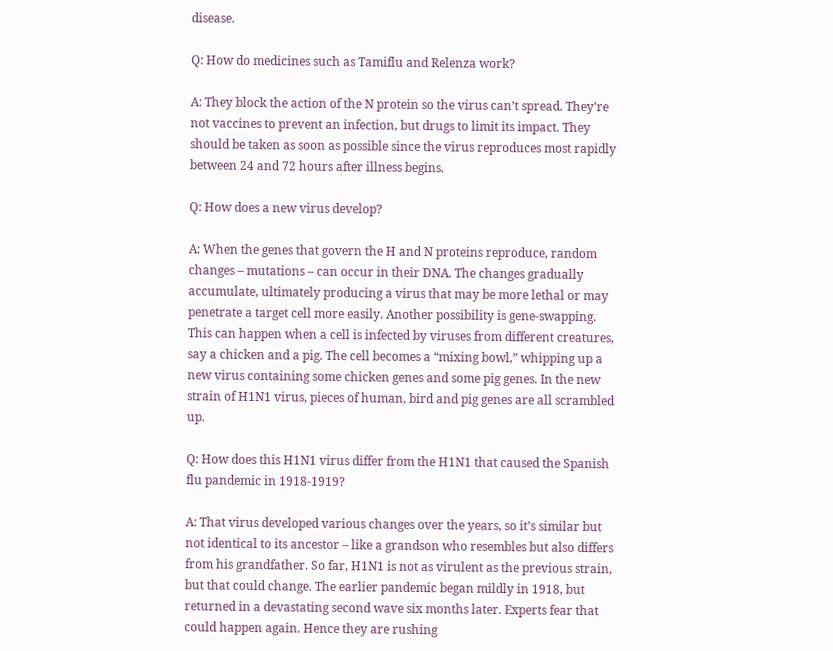disease.

Q: How do medicines such as Tamiflu and Relenza work?

A: They block the action of the N protein so the virus can’t spread. They’re not vaccines to prevent an infection, but drugs to limit its impact. They should be taken as soon as possible since the virus reproduces most rapidly between 24 and 72 hours after illness begins.

Q: How does a new virus develop?

A: When the genes that govern the H and N proteins reproduce, random changes – mutations – can occur in their DNA. The changes gradually accumulate, ultimately producing a virus that may be more lethal or may penetrate a target cell more easily. Another possibility is gene-swapping. This can happen when a cell is infected by viruses from different creatures, say a chicken and a pig. The cell becomes a “mixing bowl,” whipping up a new virus containing some chicken genes and some pig genes. In the new strain of H1N1 virus, pieces of human, bird and pig genes are all scrambled up.

Q: How does this H1N1 virus differ from the H1N1 that caused the Spanish flu pandemic in 1918-1919?

A: That virus developed various changes over the years, so it’s similar but not identical to its ancestor – like a grandson who resembles but also differs from his grandfather. So far, H1N1 is not as virulent as the previous strain, but that could change. The earlier pandemic began mildly in 1918, but returned in a devastating second wave six months later. Experts fear that could happen again. Hence they are rushing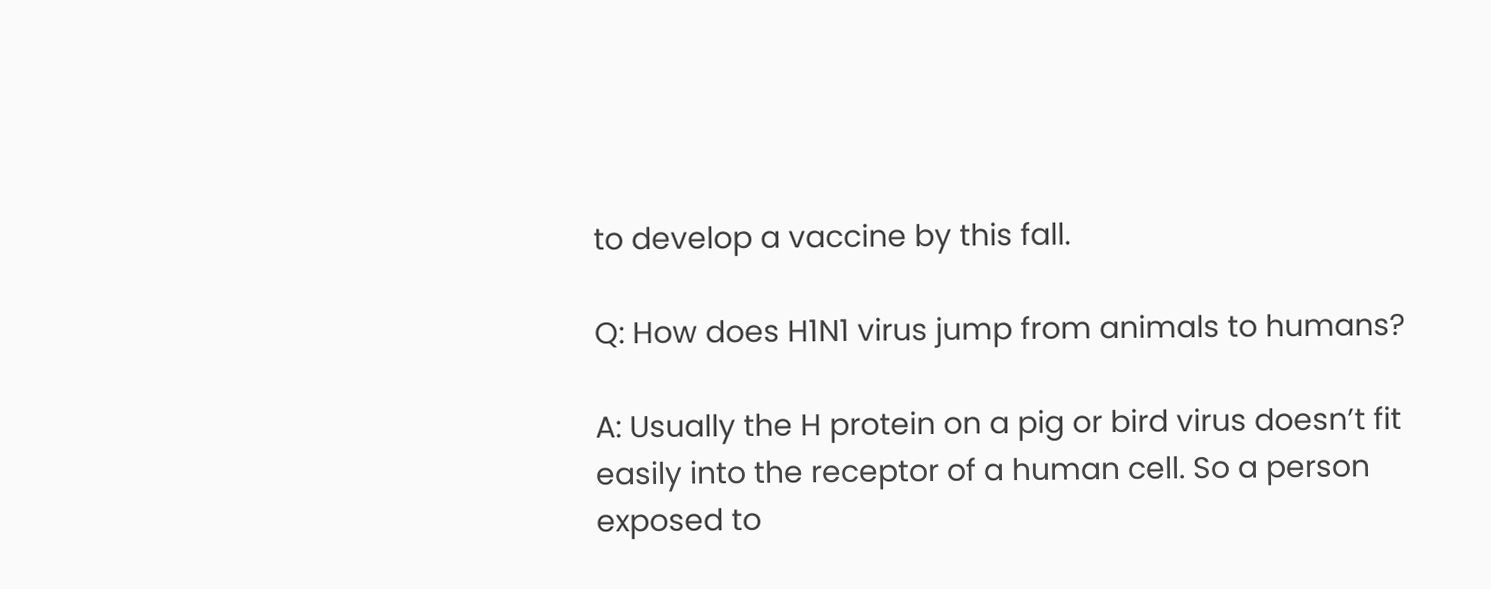to develop a vaccine by this fall.

Q: How does H1N1 virus jump from animals to humans?

A: Usually the H protein on a pig or bird virus doesn’t fit easily into the receptor of a human cell. So a person exposed to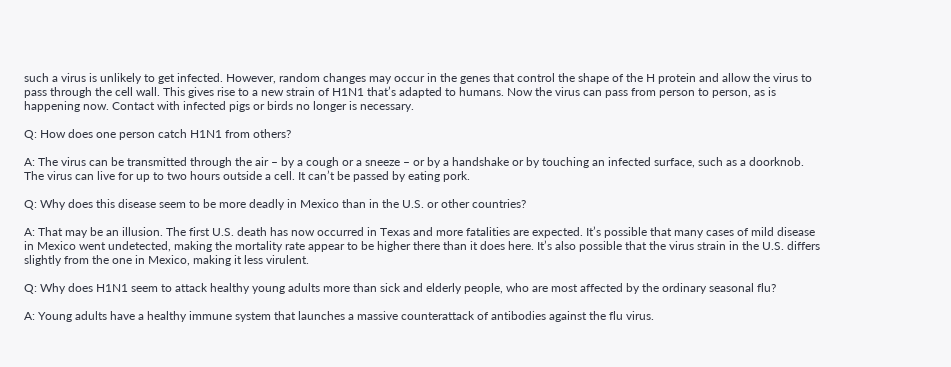such a virus is unlikely to get infected. However, random changes may occur in the genes that control the shape of the H protein and allow the virus to pass through the cell wall. This gives rise to a new strain of H1N1 that’s adapted to humans. Now the virus can pass from person to person, as is happening now. Contact with infected pigs or birds no longer is necessary.

Q: How does one person catch H1N1 from others?

A: The virus can be transmitted through the air – by a cough or a sneeze – or by a handshake or by touching an infected surface, such as a doorknob. The virus can live for up to two hours outside a cell. It can’t be passed by eating pork.

Q: Why does this disease seem to be more deadly in Mexico than in the U.S. or other countries?

A: That may be an illusion. The first U.S. death has now occurred in Texas and more fatalities are expected. It’s possible that many cases of mild disease in Mexico went undetected, making the mortality rate appear to be higher there than it does here. It’s also possible that the virus strain in the U.S. differs slightly from the one in Mexico, making it less virulent.

Q: Why does H1N1 seem to attack healthy young adults more than sick and elderly people, who are most affected by the ordinary seasonal flu?

A: Young adults have a healthy immune system that launches a massive counterattack of antibodies against the flu virus.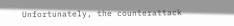Unfortunately, the counterattack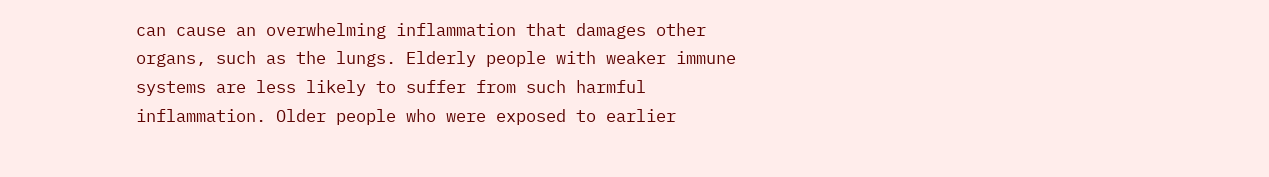can cause an overwhelming inflammation that damages other organs, such as the lungs. Elderly people with weaker immune systems are less likely to suffer from such harmful inflammation. Older people who were exposed to earlier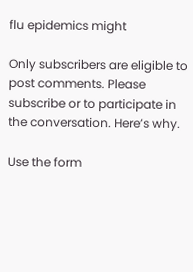flu epidemics might

Only subscribers are eligible to post comments. Please subscribe or to participate in the conversation. Here’s why.

Use the form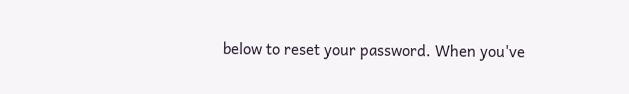below to reset your password. When you've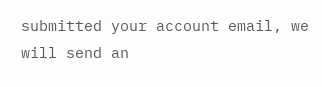submitted your account email, we will send an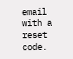email with a reset code.